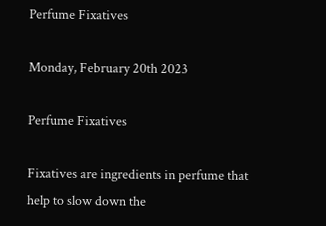Perfume Fixatives

Monday, February 20th 2023

Perfume Fixatives

Fixatives are ingredients in perfume that help to slow down the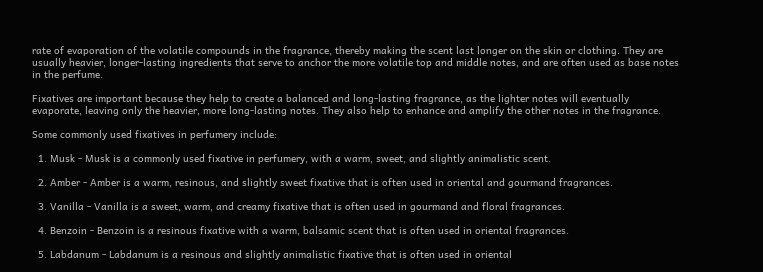rate of evaporation of the volatile compounds in the fragrance, thereby making the scent last longer on the skin or clothing. They are usually heavier, longer-lasting ingredients that serve to anchor the more volatile top and middle notes, and are often used as base notes in the perfume.

Fixatives are important because they help to create a balanced and long-lasting fragrance, as the lighter notes will eventually evaporate, leaving only the heavier, more long-lasting notes. They also help to enhance and amplify the other notes in the fragrance.

Some commonly used fixatives in perfumery include:

  1. Musk - Musk is a commonly used fixative in perfumery, with a warm, sweet, and slightly animalistic scent.

  2. Amber - Amber is a warm, resinous, and slightly sweet fixative that is often used in oriental and gourmand fragrances.

  3. Vanilla - Vanilla is a sweet, warm, and creamy fixative that is often used in gourmand and floral fragrances.

  4. Benzoin - Benzoin is a resinous fixative with a warm, balsamic scent that is often used in oriental fragrances.

  5. Labdanum - Labdanum is a resinous and slightly animalistic fixative that is often used in oriental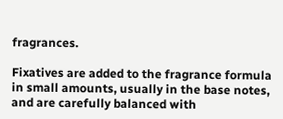fragrances.

Fixatives are added to the fragrance formula in small amounts, usually in the base notes, and are carefully balanced with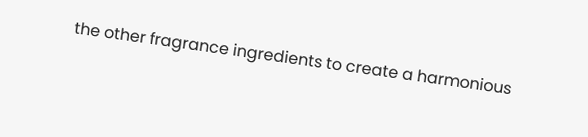the other fragrance ingredients to create a harmonious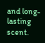and long-lasting scent.